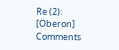Re (2): [Oberon] Comments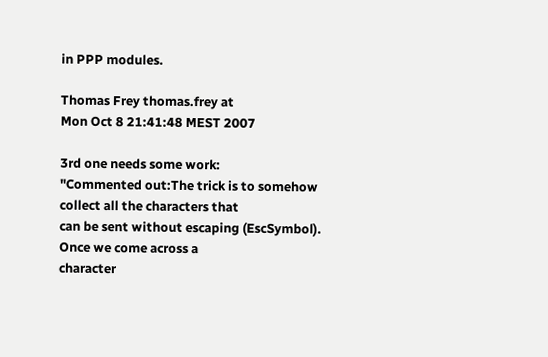in PPP modules.

Thomas Frey thomas.frey at
Mon Oct 8 21:41:48 MEST 2007

3rd one needs some work:
"Commented out:The trick is to somehow collect all the characters that
can be sent without escaping (EscSymbol). Once we come across a
character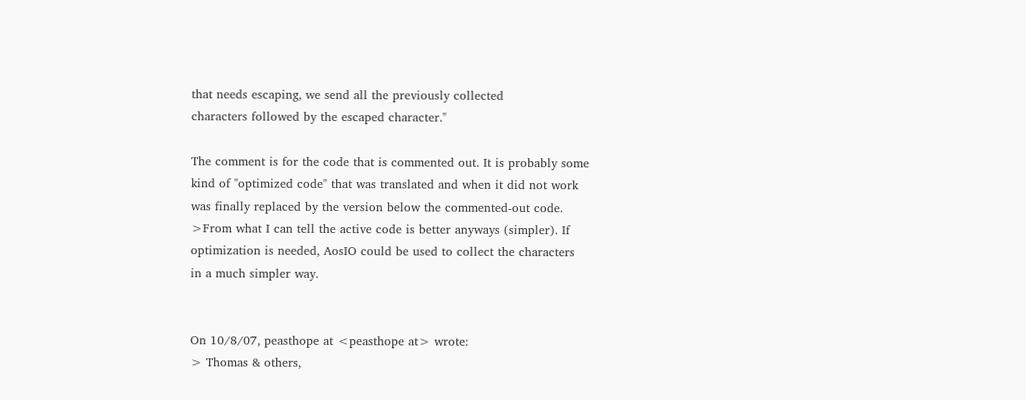that needs escaping, we send all the previously collected
characters followed by the escaped character."

The comment is for the code that is commented out. It is probably some
kind of "optimized code" that was translated and when it did not work
was finally replaced by the version below the commented-out code.
>From what I can tell the active code is better anyways (simpler). If
optimization is needed, AosIO could be used to collect the characters
in a much simpler way.


On 10/8/07, peasthope at <peasthope at> wrote:
> Thomas & others,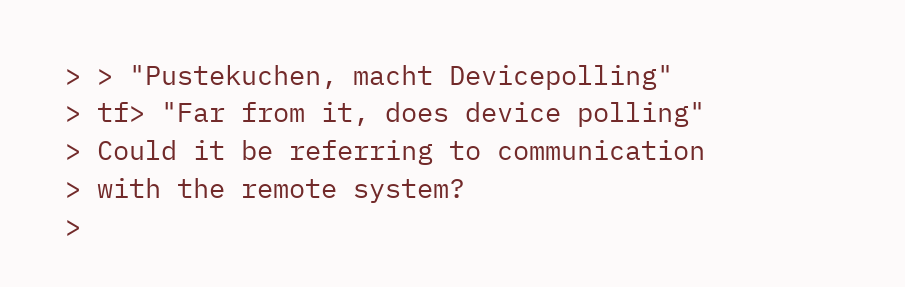> > "Pustekuchen, macht Devicepolling"
> tf> "Far from it, does device polling"
> Could it be referring to communication
> with the remote system?
>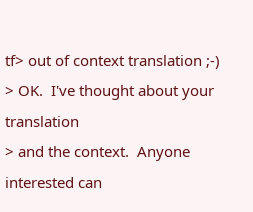tf> out of context translation ;-)
> OK.  I've thought about your translation
> and the context.  Anyone interested can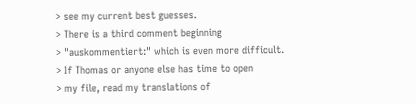> see my current best guesses.
> There is a third comment beginning
> "auskommentiert:" which is even more difficult.
> If Thomas or anyone else has time to open
> my file, read my translations of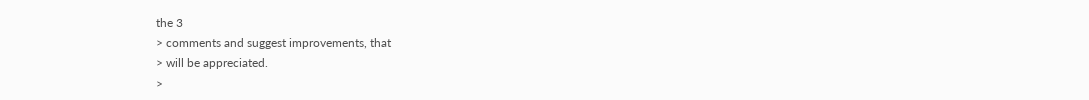the 3
> comments and suggest improvements, that
> will be appreciated.
>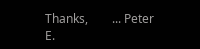Thanks,        ... Peter E.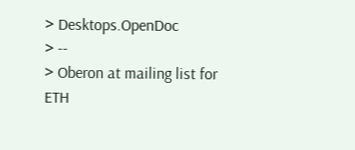> Desktops.OpenDoc
> --
> Oberon at mailing list for ETH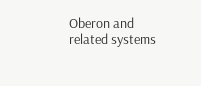Oberon and related systems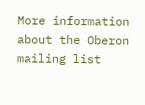More information about the Oberon mailing list